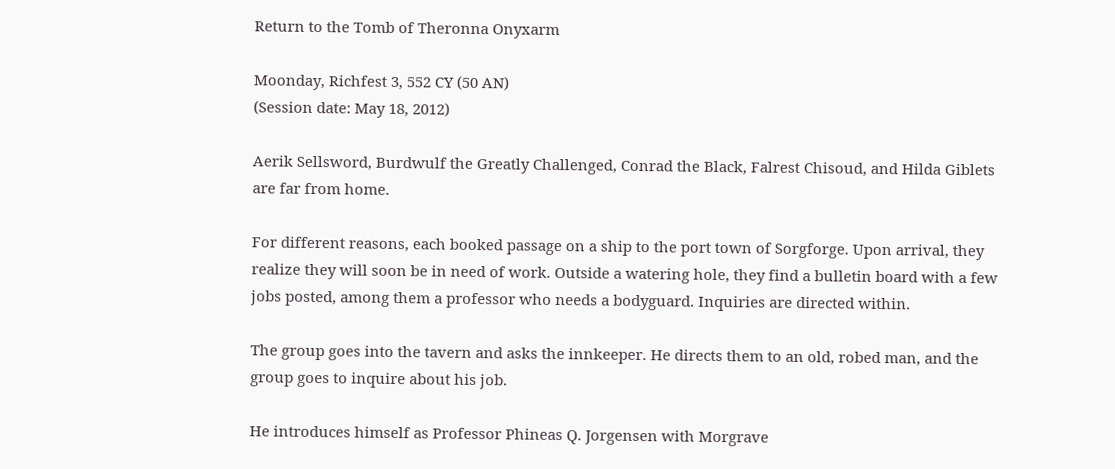Return to the Tomb of Theronna Onyxarm

Moonday, Richfest 3, 552 CY (50 AN)
(Session date: May 18, 2012)

Aerik Sellsword, Burdwulf the Greatly Challenged, Conrad the Black, Falrest Chisoud, and Hilda Giblets are far from home.

For different reasons, each booked passage on a ship to the port town of Sorgforge. Upon arrival, they realize they will soon be in need of work. Outside a watering hole, they find a bulletin board with a few jobs posted, among them a professor who needs a bodyguard. Inquiries are directed within.

The group goes into the tavern and asks the innkeeper. He directs them to an old, robed man, and the group goes to inquire about his job.

He introduces himself as Professor Phineas Q. Jorgensen with Morgrave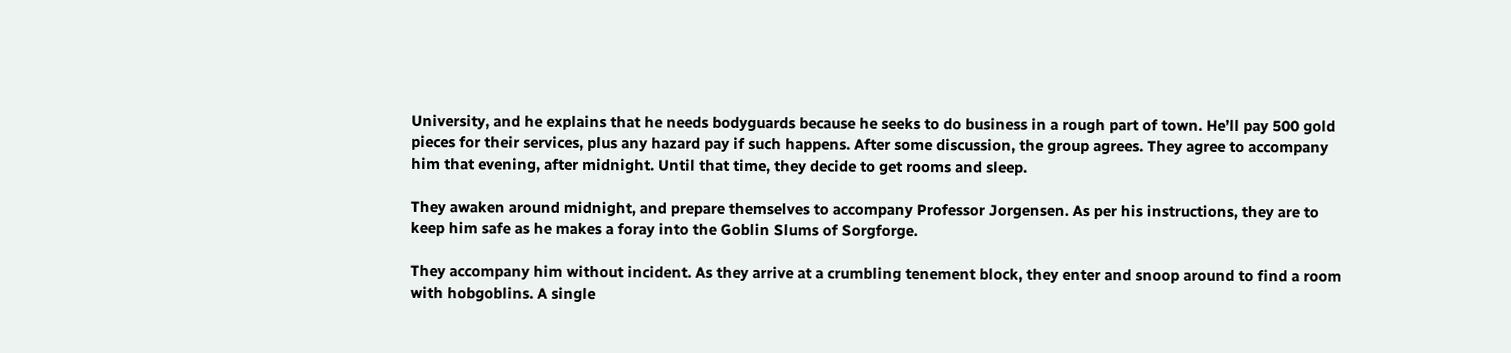University, and he explains that he needs bodyguards because he seeks to do business in a rough part of town. He’ll pay 500 gold pieces for their services, plus any hazard pay if such happens. After some discussion, the group agrees. They agree to accompany him that evening, after midnight. Until that time, they decide to get rooms and sleep.

They awaken around midnight, and prepare themselves to accompany Professor Jorgensen. As per his instructions, they are to keep him safe as he makes a foray into the Goblin Slums of Sorgforge.

They accompany him without incident. As they arrive at a crumbling tenement block, they enter and snoop around to find a room with hobgoblins. A single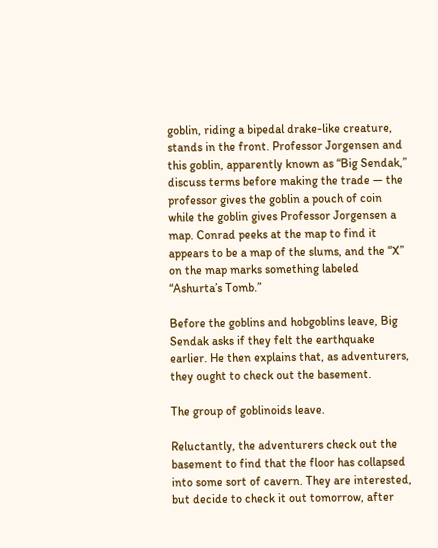goblin, riding a bipedal drake-like creature, stands in the front. Professor Jorgensen and this goblin, apparently known as “Big Sendak,” discuss terms before making the trade — the professor gives the goblin a pouch of coin while the goblin gives Professor Jorgensen a map. Conrad peeks at the map to find it appears to be a map of the slums, and the “X” on the map marks something labeled “Ashurta’s Tomb.”

Before the goblins and hobgoblins leave, Big Sendak asks if they felt the earthquake earlier. He then explains that, as adventurers, they ought to check out the basement.

The group of goblinoids leave.

Reluctantly, the adventurers check out the basement to find that the floor has collapsed into some sort of cavern. They are interested, but decide to check it out tomorrow, after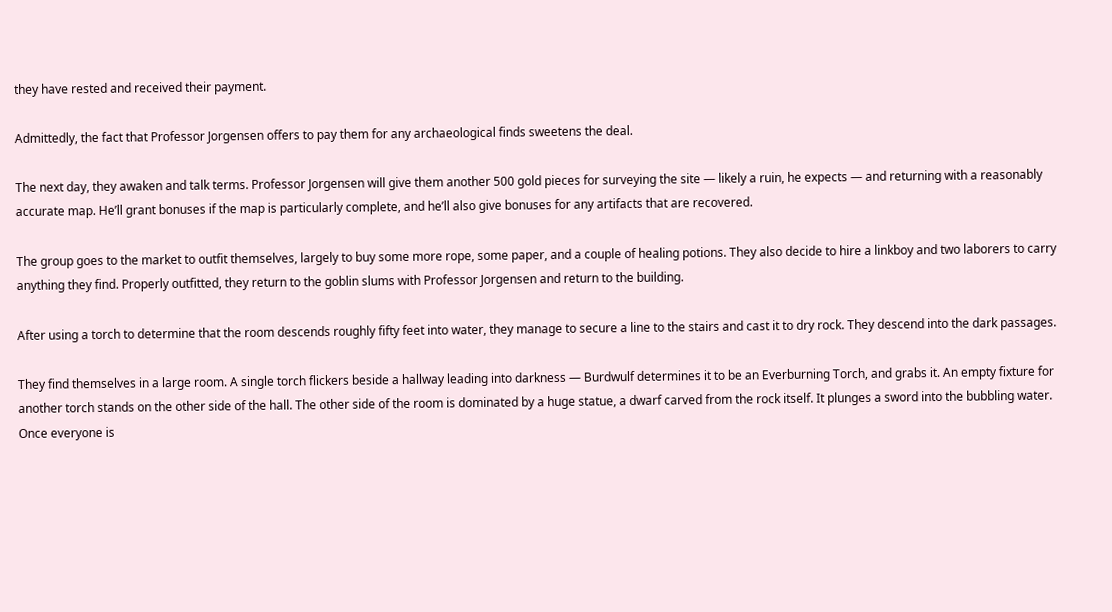they have rested and received their payment.

Admittedly, the fact that Professor Jorgensen offers to pay them for any archaeological finds sweetens the deal.

The next day, they awaken and talk terms. Professor Jorgensen will give them another 500 gold pieces for surveying the site — likely a ruin, he expects — and returning with a reasonably accurate map. He’ll grant bonuses if the map is particularly complete, and he’ll also give bonuses for any artifacts that are recovered.

The group goes to the market to outfit themselves, largely to buy some more rope, some paper, and a couple of healing potions. They also decide to hire a linkboy and two laborers to carry anything they find. Properly outfitted, they return to the goblin slums with Professor Jorgensen and return to the building.

After using a torch to determine that the room descends roughly fifty feet into water, they manage to secure a line to the stairs and cast it to dry rock. They descend into the dark passages.

They find themselves in a large room. A single torch flickers beside a hallway leading into darkness — Burdwulf determines it to be an Everburning Torch, and grabs it. An empty fixture for another torch stands on the other side of the hall. The other side of the room is dominated by a huge statue, a dwarf carved from the rock itself. It plunges a sword into the bubbling water. Once everyone is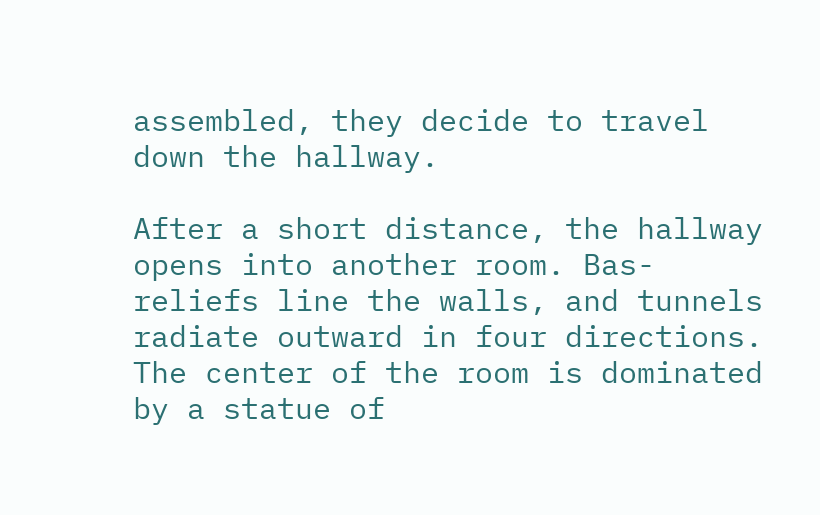assembled, they decide to travel down the hallway.

After a short distance, the hallway opens into another room. Bas-reliefs line the walls, and tunnels radiate outward in four directions. The center of the room is dominated by a statue of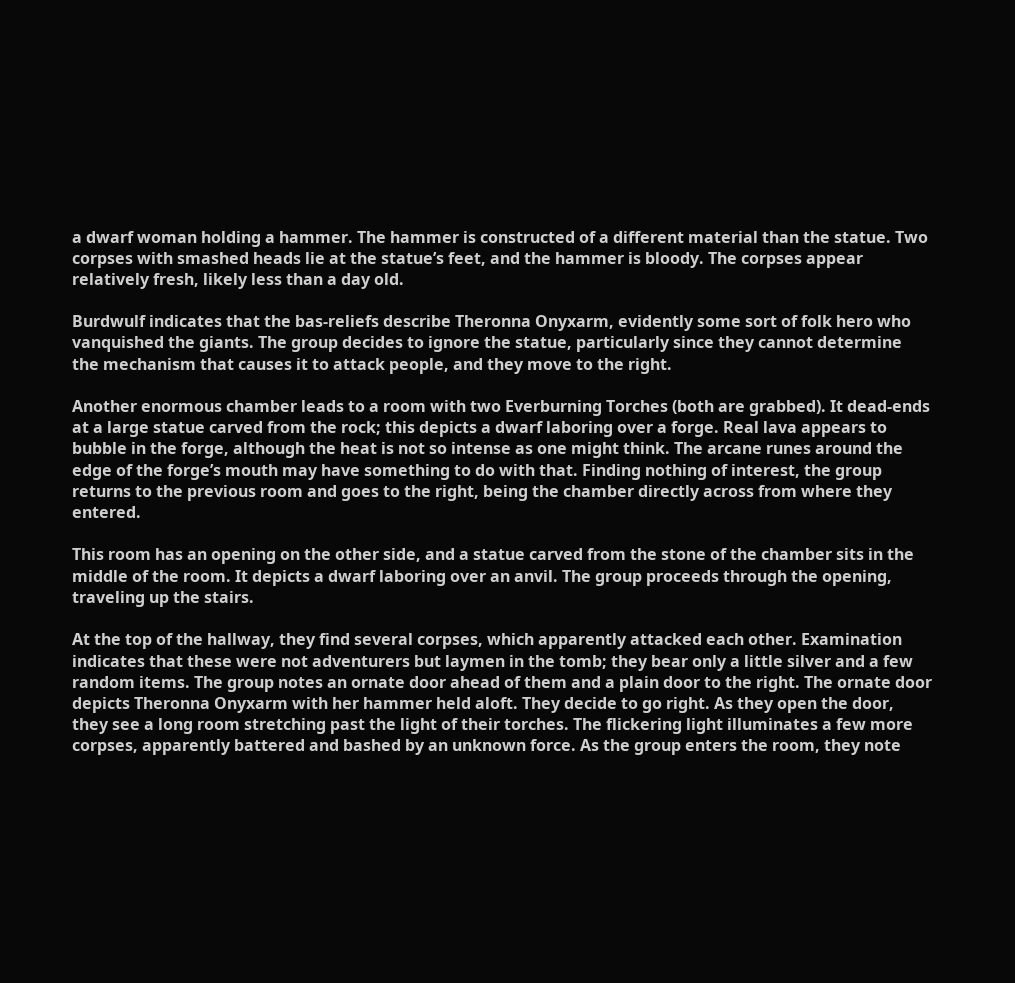a dwarf woman holding a hammer. The hammer is constructed of a different material than the statue. Two corpses with smashed heads lie at the statue’s feet, and the hammer is bloody. The corpses appear relatively fresh, likely less than a day old.

Burdwulf indicates that the bas-reliefs describe Theronna Onyxarm, evidently some sort of folk hero who vanquished the giants. The group decides to ignore the statue, particularly since they cannot determine the mechanism that causes it to attack people, and they move to the right.

Another enormous chamber leads to a room with two Everburning Torches (both are grabbed). It dead-ends at a large statue carved from the rock; this depicts a dwarf laboring over a forge. Real lava appears to bubble in the forge, although the heat is not so intense as one might think. The arcane runes around the edge of the forge’s mouth may have something to do with that. Finding nothing of interest, the group returns to the previous room and goes to the right, being the chamber directly across from where they entered.

This room has an opening on the other side, and a statue carved from the stone of the chamber sits in the middle of the room. It depicts a dwarf laboring over an anvil. The group proceeds through the opening, traveling up the stairs.

At the top of the hallway, they find several corpses, which apparently attacked each other. Examination indicates that these were not adventurers but laymen in the tomb; they bear only a little silver and a few random items. The group notes an ornate door ahead of them and a plain door to the right. The ornate door depicts Theronna Onyxarm with her hammer held aloft. They decide to go right. As they open the door, they see a long room stretching past the light of their torches. The flickering light illuminates a few more corpses, apparently battered and bashed by an unknown force. As the group enters the room, they note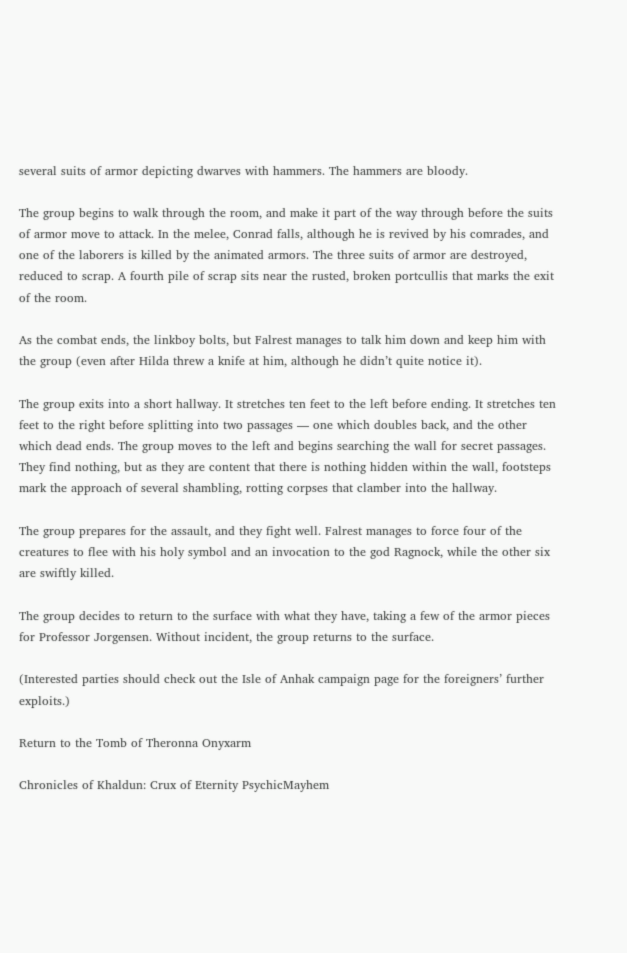several suits of armor depicting dwarves with hammers. The hammers are bloody.

The group begins to walk through the room, and make it part of the way through before the suits of armor move to attack. In the melee, Conrad falls, although he is revived by his comrades, and one of the laborers is killed by the animated armors. The three suits of armor are destroyed, reduced to scrap. A fourth pile of scrap sits near the rusted, broken portcullis that marks the exit of the room.

As the combat ends, the linkboy bolts, but Falrest manages to talk him down and keep him with the group (even after Hilda threw a knife at him, although he didn’t quite notice it).

The group exits into a short hallway. It stretches ten feet to the left before ending. It stretches ten feet to the right before splitting into two passages — one which doubles back, and the other which dead ends. The group moves to the left and begins searching the wall for secret passages. They find nothing, but as they are content that there is nothing hidden within the wall, footsteps mark the approach of several shambling, rotting corpses that clamber into the hallway.

The group prepares for the assault, and they fight well. Falrest manages to force four of the creatures to flee with his holy symbol and an invocation to the god Ragnock, while the other six are swiftly killed.

The group decides to return to the surface with what they have, taking a few of the armor pieces for Professor Jorgensen. Without incident, the group returns to the surface.

(Interested parties should check out the Isle of Anhak campaign page for the foreigners’ further exploits.)

Return to the Tomb of Theronna Onyxarm

Chronicles of Khaldun: Crux of Eternity PsychicMayhem